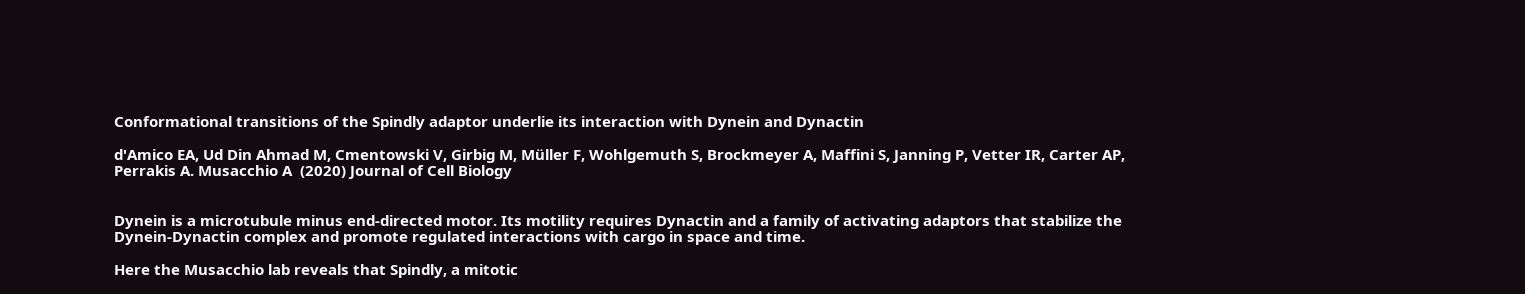Conformational transitions of the Spindly adaptor underlie its interaction with Dynein and Dynactin

d'Amico EA, Ud Din Ahmad M, Cmentowski V, Girbig M, Müller F, Wohlgemuth S, Brockmeyer A, Maffini S, Janning P, Vetter IR, Carter AP, Perrakis A. Musacchio A  (2020) Journal of Cell Biology


Dynein is a microtubule minus end-directed motor. Its motility requires Dynactin and a family of activating adaptors that stabilize the Dynein-Dynactin complex and promote regulated interactions with cargo in space and time.

Here the Musacchio lab reveals that Spindly, a mitotic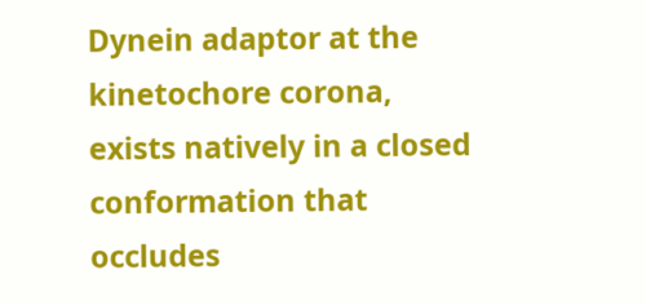Dynein adaptor at the kinetochore corona, exists natively in a closed conformation that occludes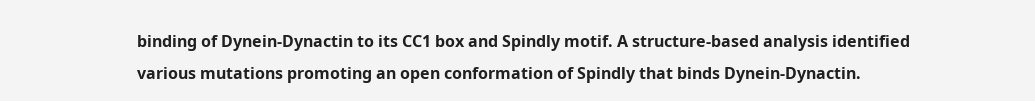binding of Dynein-Dynactin to its CC1 box and Spindly motif. A structure-based analysis identified various mutations promoting an open conformation of Spindly that binds Dynein-Dynactin.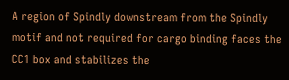A region of Spindly downstream from the Spindly motif and not required for cargo binding faces the CC1 box and stabilizes the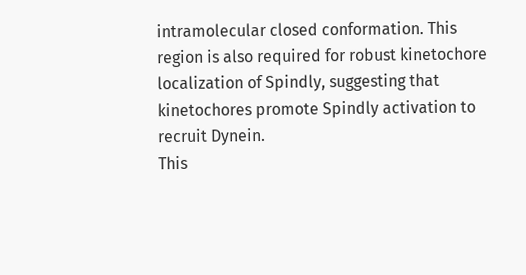intramolecular closed conformation. This region is also required for robust kinetochore localization of Spindly, suggesting that kinetochores promote Spindly activation to recruit Dynein.
This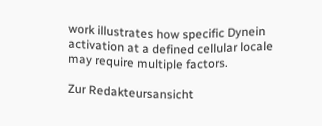work illustrates how specific Dynein activation at a defined cellular locale may require multiple factors.

Zur Redakteursansicht